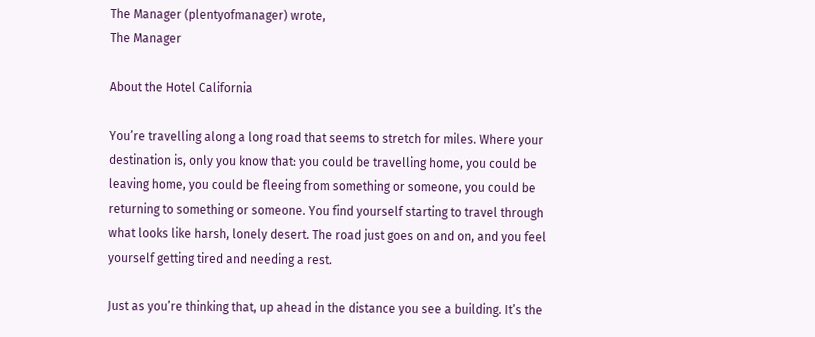The Manager (plentyofmanager) wrote,
The Manager

About the Hotel California

You’re travelling along a long road that seems to stretch for miles. Where your destination is, only you know that: you could be travelling home, you could be leaving home, you could be fleeing from something or someone, you could be returning to something or someone. You find yourself starting to travel through what looks like harsh, lonely desert. The road just goes on and on, and you feel yourself getting tired and needing a rest.

Just as you’re thinking that, up ahead in the distance you see a building. It’s the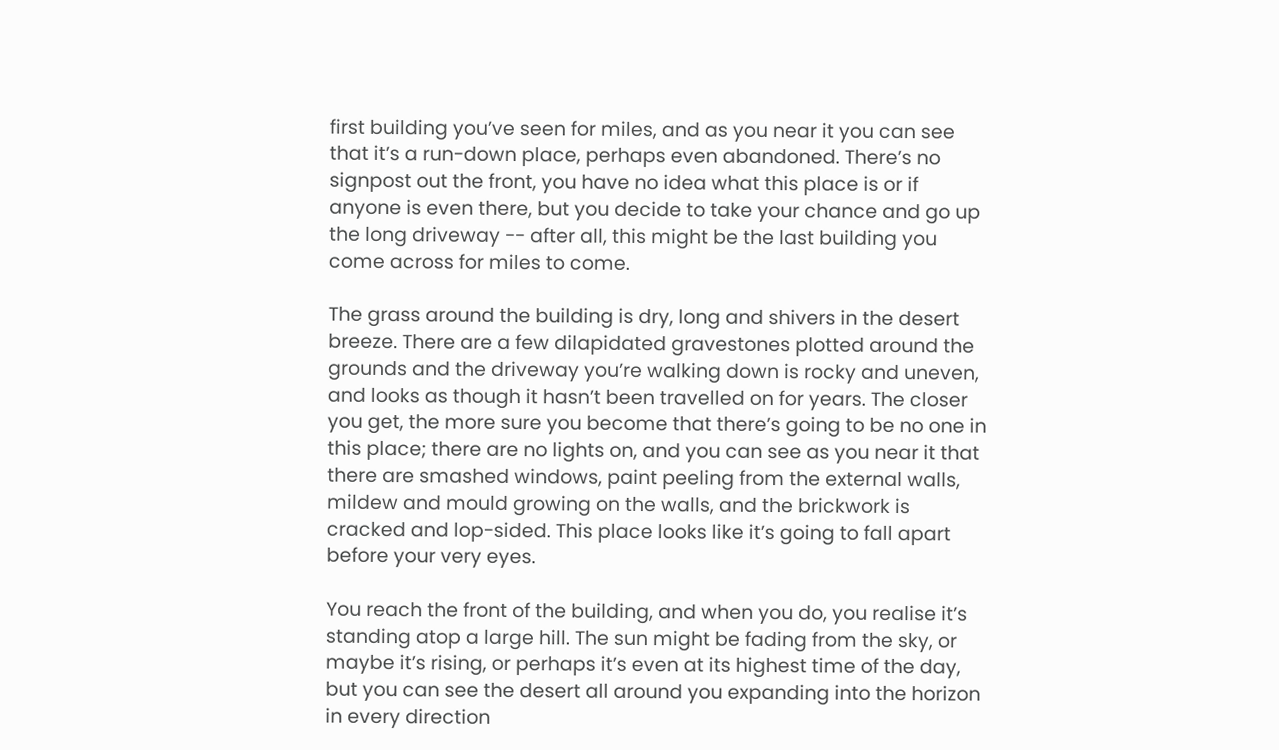first building you’ve seen for miles, and as you near it you can see that it’s a run-down place, perhaps even abandoned. There’s no signpost out the front, you have no idea what this place is or if anyone is even there, but you decide to take your chance and go up the long driveway -- after all, this might be the last building you come across for miles to come.

The grass around the building is dry, long and shivers in the desert breeze. There are a few dilapidated gravestones plotted around the grounds and the driveway you’re walking down is rocky and uneven, and looks as though it hasn’t been travelled on for years. The closer you get, the more sure you become that there’s going to be no one in this place; there are no lights on, and you can see as you near it that there are smashed windows, paint peeling from the external walls, mildew and mould growing on the walls, and the brickwork is cracked and lop-sided. This place looks like it’s going to fall apart before your very eyes.

You reach the front of the building, and when you do, you realise it’s standing atop a large hill. The sun might be fading from the sky, or maybe it’s rising, or perhaps it’s even at its highest time of the day, but you can see the desert all around you expanding into the horizon in every direction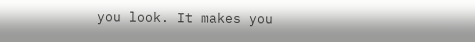you look. It makes you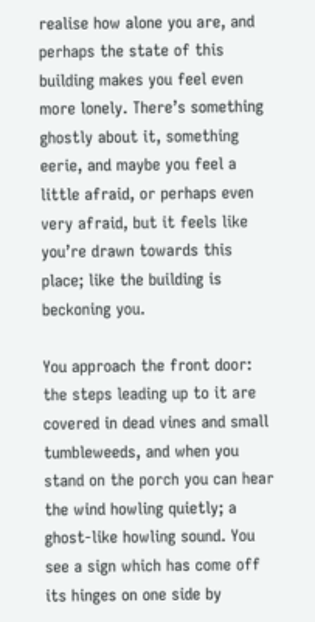realise how alone you are, and perhaps the state of this building makes you feel even more lonely. There’s something ghostly about it, something eerie, and maybe you feel a little afraid, or perhaps even very afraid, but it feels like you’re drawn towards this place; like the building is beckoning you.

You approach the front door: the steps leading up to it are covered in dead vines and small tumbleweeds, and when you stand on the porch you can hear the wind howling quietly; a ghost-like howling sound. You see a sign which has come off its hinges on one side by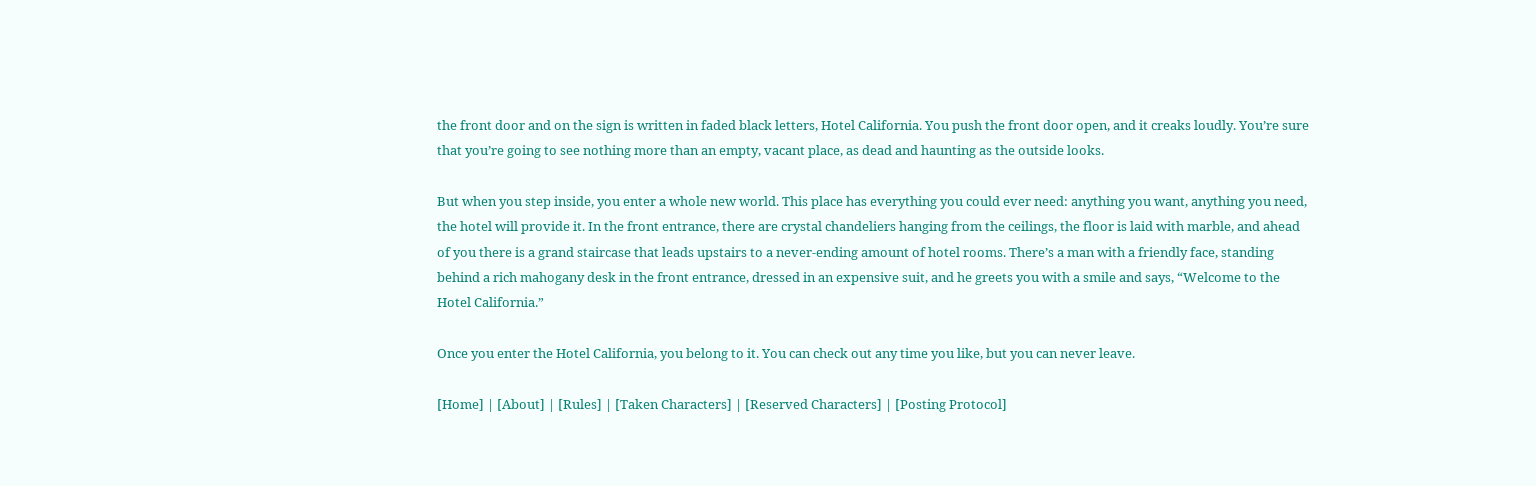the front door and on the sign is written in faded black letters, Hotel California. You push the front door open, and it creaks loudly. You’re sure that you’re going to see nothing more than an empty, vacant place, as dead and haunting as the outside looks.

But when you step inside, you enter a whole new world. This place has everything you could ever need: anything you want, anything you need, the hotel will provide it. In the front entrance, there are crystal chandeliers hanging from the ceilings, the floor is laid with marble, and ahead of you there is a grand staircase that leads upstairs to a never-ending amount of hotel rooms. There’s a man with a friendly face, standing behind a rich mahogany desk in the front entrance, dressed in an expensive suit, and he greets you with a smile and says, “Welcome to the Hotel California.”

Once you enter the Hotel California, you belong to it. You can check out any time you like, but you can never leave.

[Home] | [About] | [Rules] | [Taken Characters] | [Reserved Characters] | [Posting Protocol]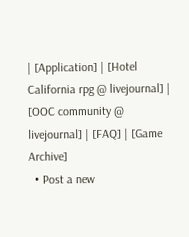| [Application] | [Hotel California rpg @ livejournal] | [OOC community @ livejournal] | [FAQ] | [Game Archive]
  • Post a new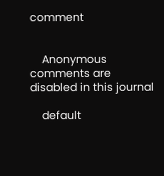comment


    Anonymous comments are disabled in this journal

    default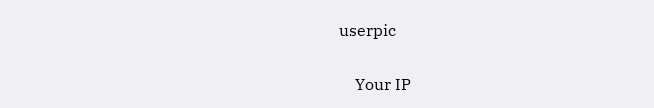userpic

    Your IP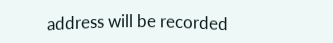address will be recorded